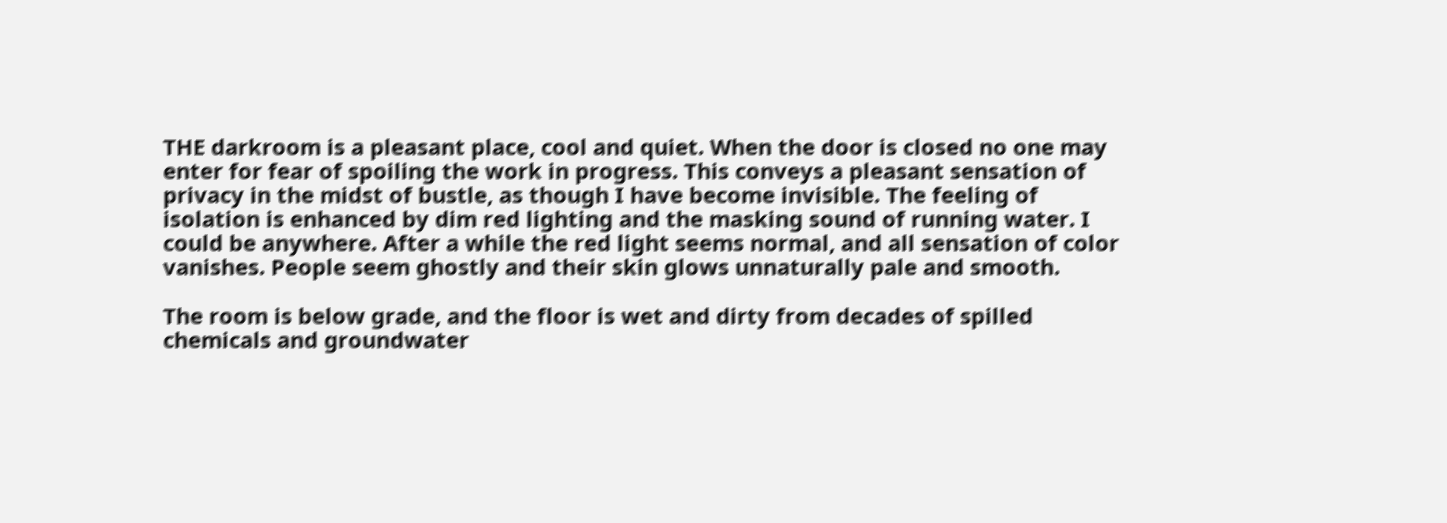THE darkroom is a pleasant place, cool and quiet. When the door is closed no one may enter for fear of spoiling the work in progress. This conveys a pleasant sensation of privacy in the midst of bustle, as though I have become invisible. The feeling of isolation is enhanced by dim red lighting and the masking sound of running water. I could be anywhere. After a while the red light seems normal, and all sensation of color vanishes. People seem ghostly and their skin glows unnaturally pale and smooth.

The room is below grade, and the floor is wet and dirty from decades of spilled chemicals and groundwater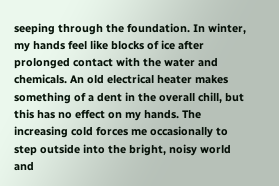seeping through the foundation. In winter, my hands feel like blocks of ice after prolonged contact with the water and chemicals. An old electrical heater makes something of a dent in the overall chill, but this has no effect on my hands. The increasing cold forces me occasionally to step outside into the bright, noisy world and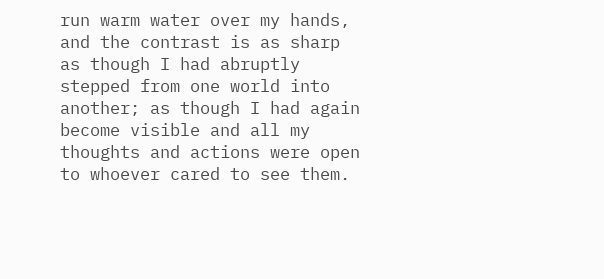run warm water over my hands, and the contrast is as sharp as though I had abruptly stepped from one world into another; as though I had again become visible and all my thoughts and actions were open to whoever cared to see them.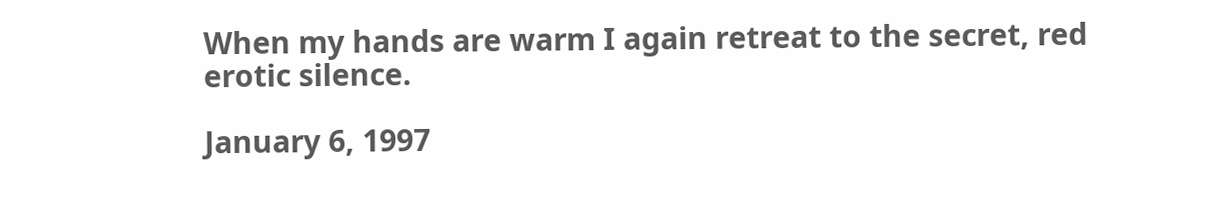When my hands are warm I again retreat to the secret, red erotic silence.

January 6, 1997